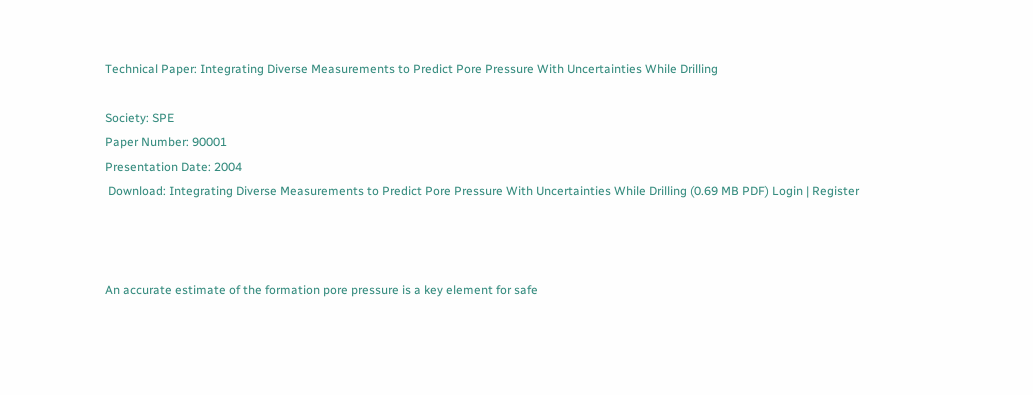Technical Paper: Integrating Diverse Measurements to Predict Pore Pressure With Uncertainties While Drilling

Society: SPE
Paper Number: 90001
Presentation Date: 2004
 Download: Integrating Diverse Measurements to Predict Pore Pressure With Uncertainties While Drilling (0.69 MB PDF) Login | Register



An accurate estimate of the formation pore pressure is a key element for safe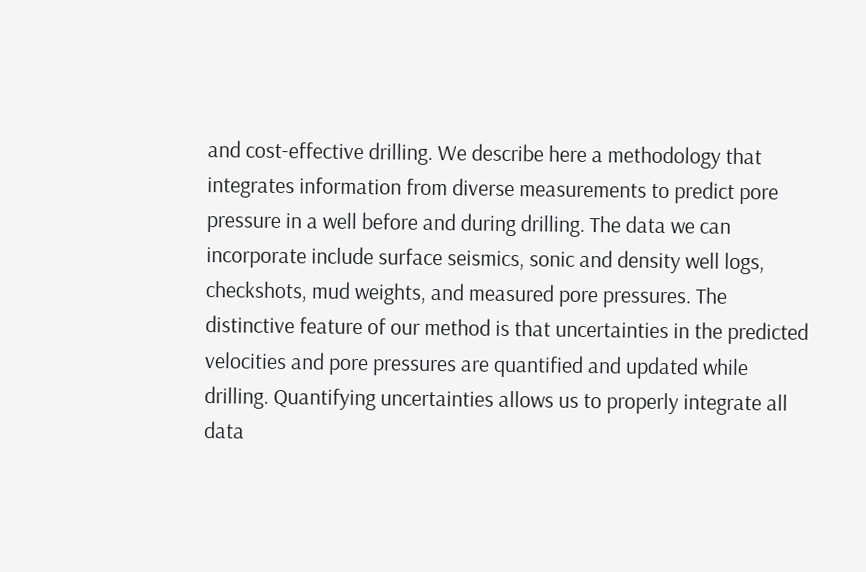and cost-effective drilling. We describe here a methodology that integrates information from diverse measurements to predict pore pressure in a well before and during drilling. The data we can incorporate include surface seismics, sonic and density well logs, checkshots, mud weights, and measured pore pressures. The distinctive feature of our method is that uncertainties in the predicted velocities and pore pressures are quantified and updated while drilling. Quantifying uncertainties allows us to properly integrate all data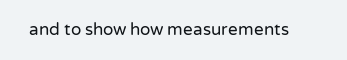and to show how measurements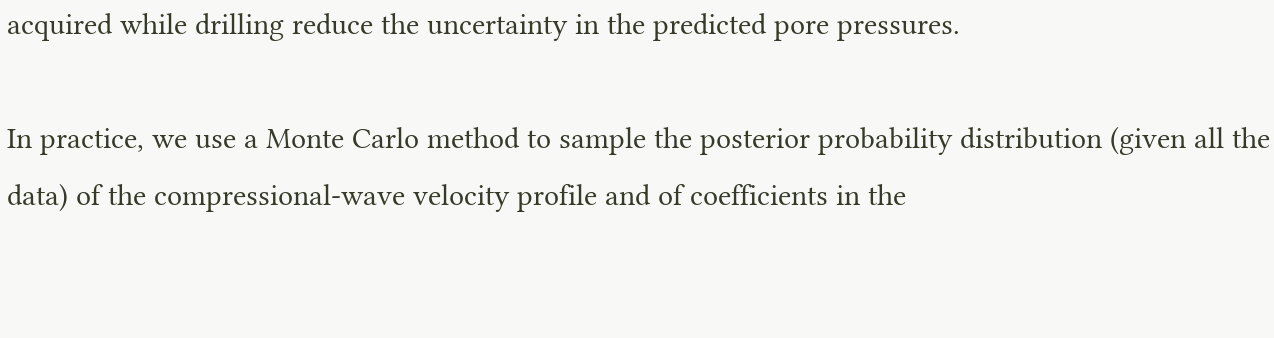acquired while drilling reduce the uncertainty in the predicted pore pressures.

In practice, we use a Monte Carlo method to sample the posterior probability distribution (given all the data) of the compressional-wave velocity profile and of coefficients in the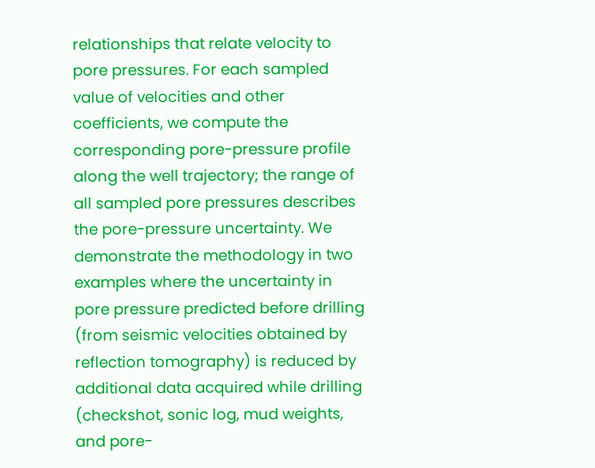relationships that relate velocity to pore pressures. For each sampled value of velocities and other coefficients, we compute the corresponding pore-pressure profile along the well trajectory; the range of all sampled pore pressures describes the pore-pressure uncertainty. We demonstrate the methodology in two examples where the uncertainty in pore pressure predicted before drilling (from seismic velocities obtained by reflection tomography) is reduced by additional data acquired while drilling (checkshot, sonic log, mud weights, and pore-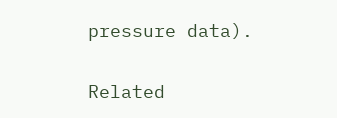pressure data).

Related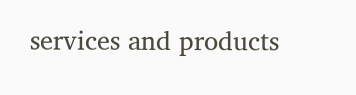services and products